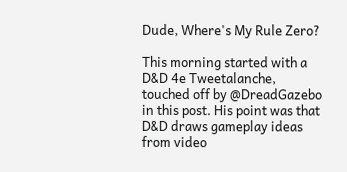Dude, Where's My Rule Zero?

This morning started with a D&D 4e Tweetalanche, touched off by @DreadGazebo in this post. His point was that D&D draws gameplay ideas from video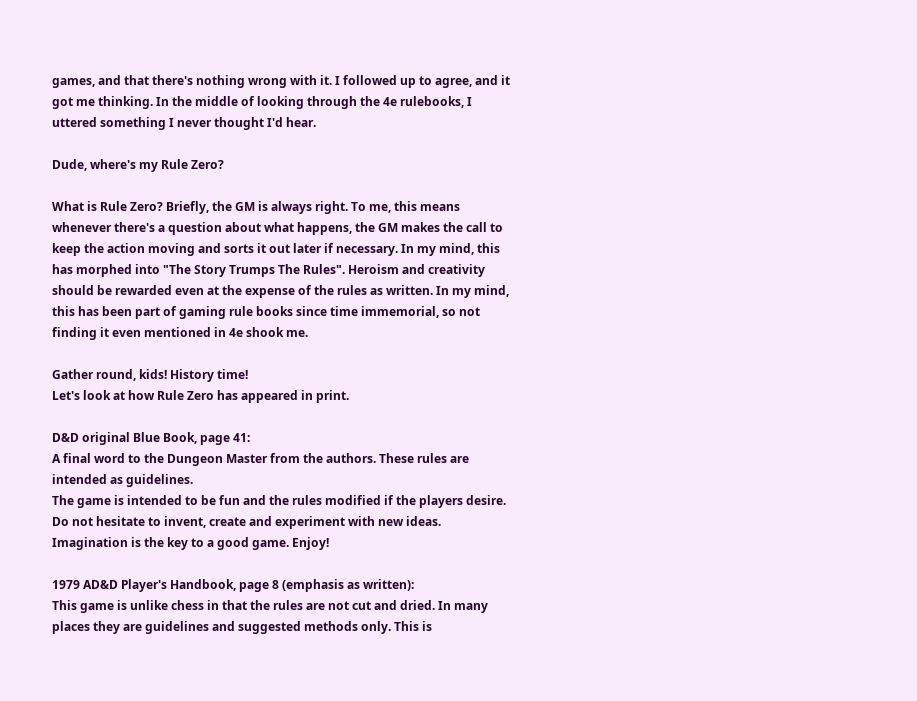games, and that there's nothing wrong with it. I followed up to agree, and it got me thinking. In the middle of looking through the 4e rulebooks, I uttered something I never thought I'd hear.

Dude, where's my Rule Zero?

What is Rule Zero? Briefly, the GM is always right. To me, this means whenever there's a question about what happens, the GM makes the call to keep the action moving and sorts it out later if necessary. In my mind, this has morphed into "The Story Trumps The Rules". Heroism and creativity should be rewarded even at the expense of the rules as written. In my mind, this has been part of gaming rule books since time immemorial, so not finding it even mentioned in 4e shook me.

Gather round, kids! History time!
Let's look at how Rule Zero has appeared in print.

D&D original Blue Book, page 41:
A final word to the Dungeon Master from the authors. These rules are intended as guidelines.
The game is intended to be fun and the rules modified if the players desire. Do not hesitate to invent, create and experiment with new ideas. Imagination is the key to a good game. Enjoy!

1979 AD&D Player's Handbook, page 8 (emphasis as written):
This game is unlike chess in that the rules are not cut and dried. In many places they are guidelines and suggested methods only. This is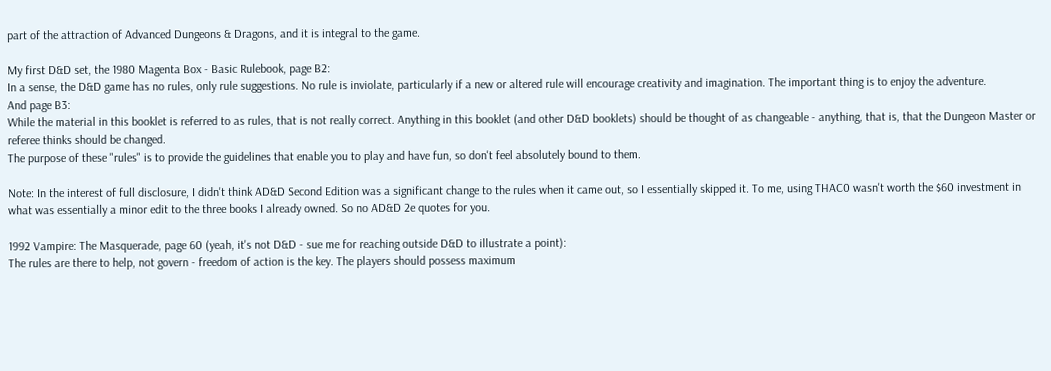part of the attraction of Advanced Dungeons & Dragons, and it is integral to the game.

My first D&D set, the 1980 Magenta Box - Basic Rulebook, page B2:
In a sense, the D&D game has no rules, only rule suggestions. No rule is inviolate, particularly if a new or altered rule will encourage creativity and imagination. The important thing is to enjoy the adventure.
And page B3:
While the material in this booklet is referred to as rules, that is not really correct. Anything in this booklet (and other D&D booklets) should be thought of as changeable - anything, that is, that the Dungeon Master or referee thinks should be changed.
The purpose of these "rules" is to provide the guidelines that enable you to play and have fun, so don't feel absolutely bound to them.

Note: In the interest of full disclosure, I didn't think AD&D Second Edition was a significant change to the rules when it came out, so I essentially skipped it. To me, using THAC0 wasn't worth the $60 investment in what was essentially a minor edit to the three books I already owned. So no AD&D 2e quotes for you.

1992 Vampire: The Masquerade, page 60 (yeah, it's not D&D - sue me for reaching outside D&D to illustrate a point):
The rules are there to help, not govern - freedom of action is the key. The players should possess maximum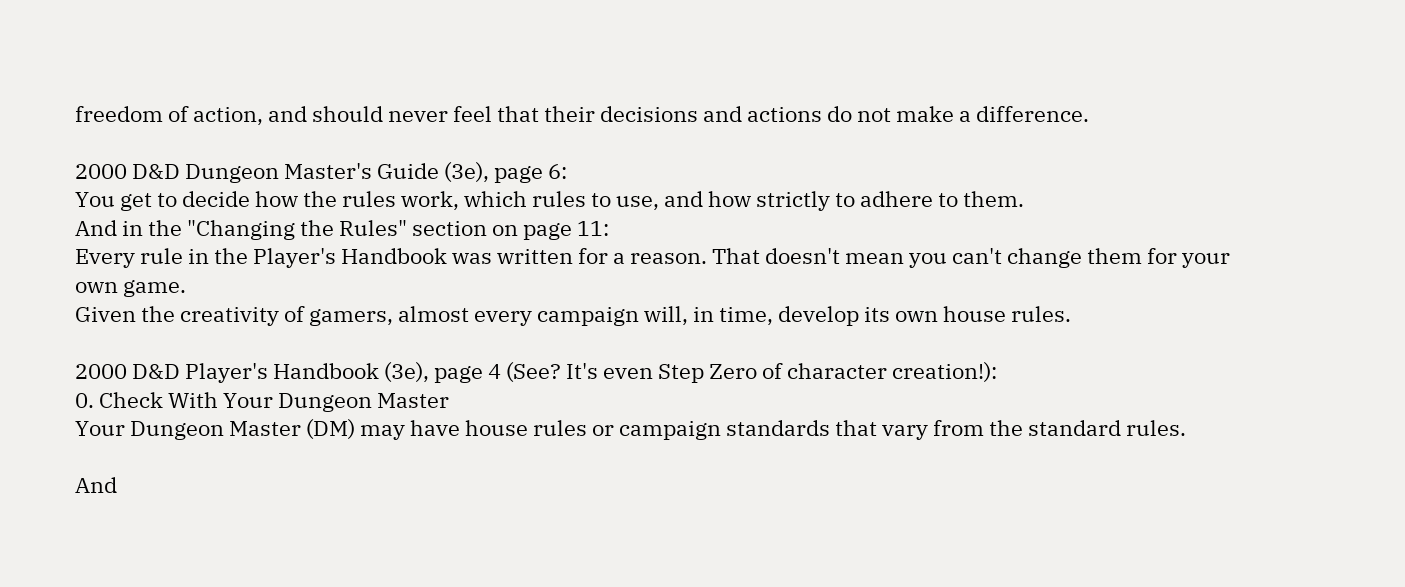freedom of action, and should never feel that their decisions and actions do not make a difference.

2000 D&D Dungeon Master's Guide (3e), page 6:
You get to decide how the rules work, which rules to use, and how strictly to adhere to them.
And in the "Changing the Rules" section on page 11:
Every rule in the Player's Handbook was written for a reason. That doesn't mean you can't change them for your own game.
Given the creativity of gamers, almost every campaign will, in time, develop its own house rules.

2000 D&D Player's Handbook (3e), page 4 (See? It's even Step Zero of character creation!):
0. Check With Your Dungeon Master
Your Dungeon Master (DM) may have house rules or campaign standards that vary from the standard rules.

And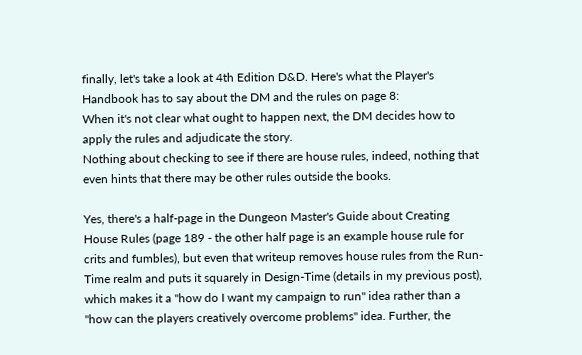finally, let's take a look at 4th Edition D&D. Here's what the Player's Handbook has to say about the DM and the rules on page 8:
When it's not clear what ought to happen next, the DM decides how to apply the rules and adjudicate the story.
Nothing about checking to see if there are house rules, indeed, nothing that even hints that there may be other rules outside the books.

Yes, there's a half-page in the Dungeon Master's Guide about Creating House Rules (page 189 - the other half page is an example house rule for crits and fumbles), but even that writeup removes house rules from the Run-Time realm and puts it squarely in Design-Time (details in my previous post), which makes it a "how do I want my campaign to run" idea rather than a "how can the players creatively overcome problems" idea. Further, the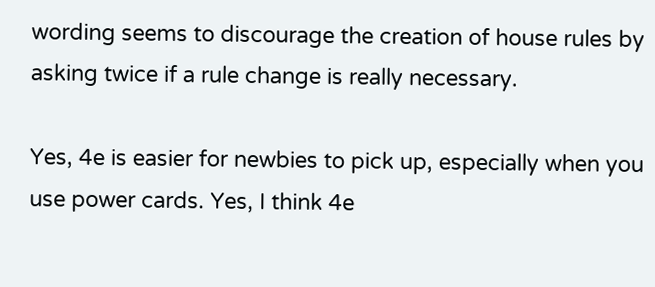wording seems to discourage the creation of house rules by asking twice if a rule change is really necessary.

Yes, 4e is easier for newbies to pick up, especially when you use power cards. Yes, I think 4e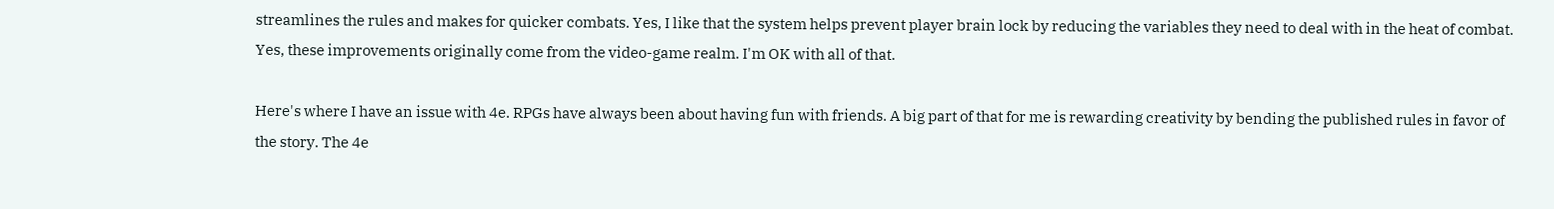streamlines the rules and makes for quicker combats. Yes, I like that the system helps prevent player brain lock by reducing the variables they need to deal with in the heat of combat. Yes, these improvements originally come from the video-game realm. I'm OK with all of that.

Here's where I have an issue with 4e. RPGs have always been about having fun with friends. A big part of that for me is rewarding creativity by bending the published rules in favor of the story. The 4e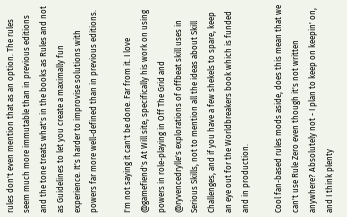rules don't even mention that as an option. The rules seem much more immutable than in previous editions and the tone treats what's in the books as Rules and not as Guidelines to let you create a maximally fun experience. It's harder to improvise solutions with powers far more well-defined than in previous editions.

I'm not saying it can't be done. Far from it. I love @gamefiend's At Will site, specifically his work on using powers in role-playing in Off The Grid and @ryvencedrylle's explorations of offbeat skill uses in Serious Skills, not to mention all the ideas about Skill Challenges, and if you have a few shekels to spare, keep an eye out for the Worldbreakers book which is funded and in production.

Cool fan-based rules mods aside, does this mean that we can't use Rule Zero even though it's not written anywhere? Absolutely not - I plan to keep on keepin' on, and I think plenty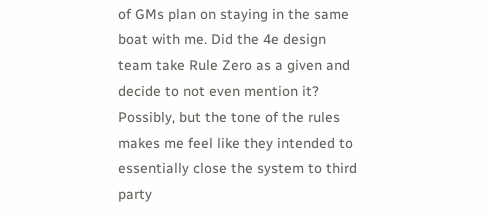of GMs plan on staying in the same boat with me. Did the 4e design team take Rule Zero as a given and decide to not even mention it? Possibly, but the tone of the rules makes me feel like they intended to essentially close the system to third party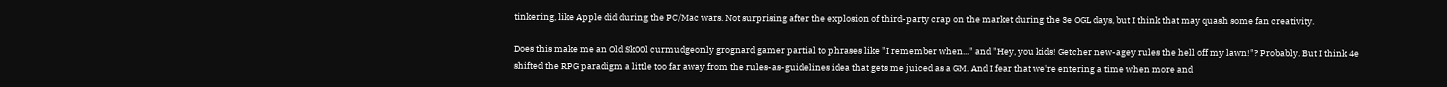tinkering, like Apple did during the PC/Mac wars. Not surprising after the explosion of third-party crap on the market during the 3e OGL days, but I think that may quash some fan creativity.

Does this make me an Old Sk00l curmudgeonly grognard gamer partial to phrases like "I remember when..." and "Hey, you kids! Getcher new-agey rules the hell off my lawn!"? Probably. But I think 4e shifted the RPG paradigm a little too far away from the rules-as-guidelines idea that gets me juiced as a GM. And I fear that we're entering a time when more and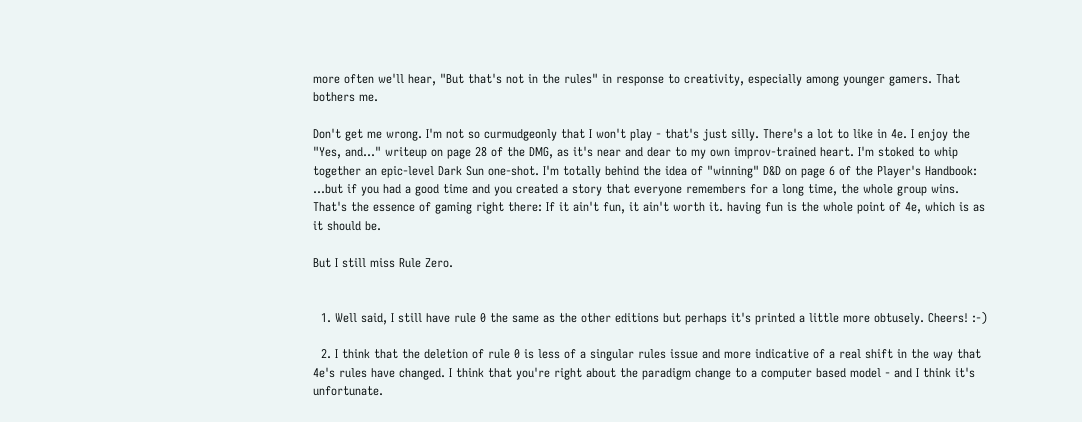more often we'll hear, "But that's not in the rules" in response to creativity, especially among younger gamers. That bothers me.

Don't get me wrong. I'm not so curmudgeonly that I won't play - that's just silly. There's a lot to like in 4e. I enjoy the "Yes, and..." writeup on page 28 of the DMG, as it's near and dear to my own improv-trained heart. I'm stoked to whip together an epic-level Dark Sun one-shot. I'm totally behind the idea of "winning" D&D on page 6 of the Player's Handbook:
...but if you had a good time and you created a story that everyone remembers for a long time, the whole group wins.
That's the essence of gaming right there: If it ain't fun, it ain't worth it. having fun is the whole point of 4e, which is as it should be.

But I still miss Rule Zero.


  1. Well said, I still have rule 0 the same as the other editions but perhaps it's printed a little more obtusely. Cheers! :-)

  2. I think that the deletion of rule 0 is less of a singular rules issue and more indicative of a real shift in the way that 4e's rules have changed. I think that you're right about the paradigm change to a computer based model - and I think it's unfortunate.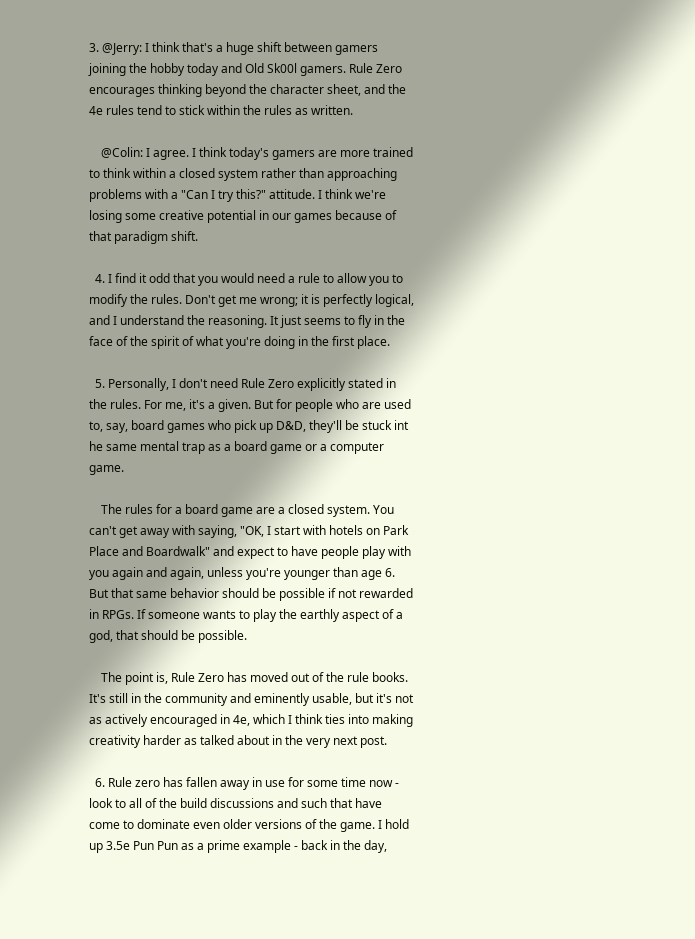3. @Jerry: I think that's a huge shift between gamers joining the hobby today and Old Sk00l gamers. Rule Zero encourages thinking beyond the character sheet, and the 4e rules tend to stick within the rules as written.

    @Colin: I agree. I think today's gamers are more trained to think within a closed system rather than approaching problems with a "Can I try this?" attitude. I think we're losing some creative potential in our games because of that paradigm shift.

  4. I find it odd that you would need a rule to allow you to modify the rules. Don't get me wrong; it is perfectly logical, and I understand the reasoning. It just seems to fly in the face of the spirit of what you're doing in the first place.

  5. Personally, I don't need Rule Zero explicitly stated in the rules. For me, it's a given. But for people who are used to, say, board games who pick up D&D, they'll be stuck int he same mental trap as a board game or a computer game.

    The rules for a board game are a closed system. You can't get away with saying, "OK, I start with hotels on Park Place and Boardwalk" and expect to have people play with you again and again, unless you're younger than age 6. But that same behavior should be possible if not rewarded in RPGs. If someone wants to play the earthly aspect of a god, that should be possible.

    The point is, Rule Zero has moved out of the rule books. It's still in the community and eminently usable, but it's not as actively encouraged in 4e, which I think ties into making creativity harder as talked about in the very next post.

  6. Rule zero has fallen away in use for some time now - look to all of the build discussions and such that have come to dominate even older versions of the game. I hold up 3.5e Pun Pun as a prime example - back in the day,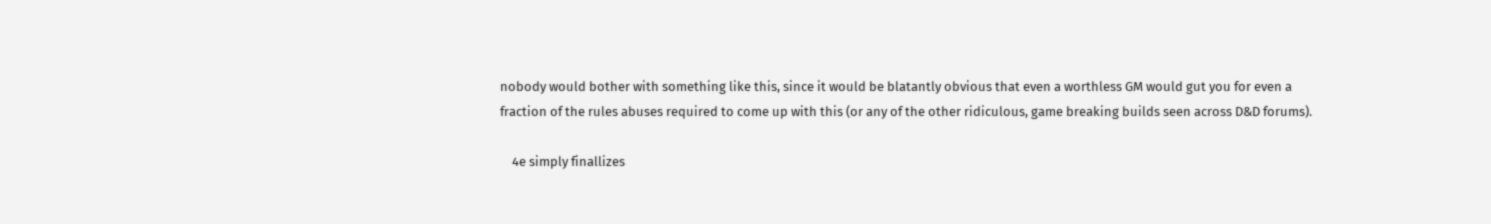nobody would bother with something like this, since it would be blatantly obvious that even a worthless GM would gut you for even a fraction of the rules abuses required to come up with this (or any of the other ridiculous, game breaking builds seen across D&D forums).

    4e simply finallizes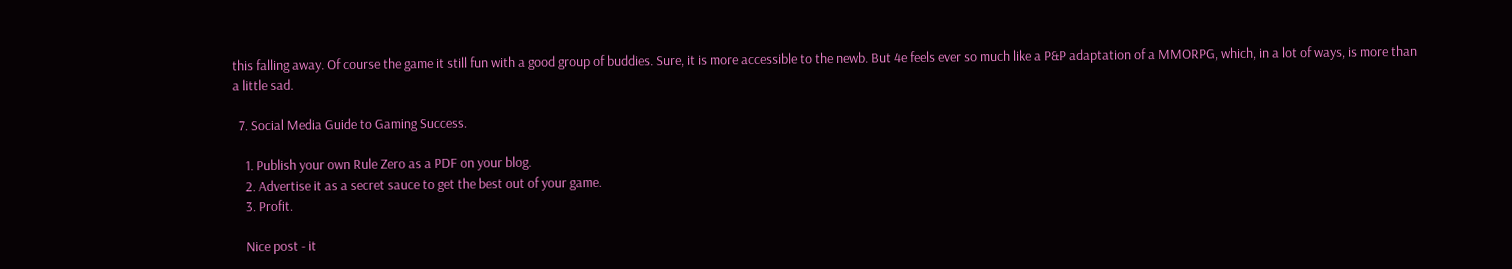this falling away. Of course the game it still fun with a good group of buddies. Sure, it is more accessible to the newb. But 4e feels ever so much like a P&P adaptation of a MMORPG, which, in a lot of ways, is more than a little sad.

  7. Social Media Guide to Gaming Success.

    1. Publish your own Rule Zero as a PDF on your blog.
    2. Advertise it as a secret sauce to get the best out of your game.
    3. Profit.

    Nice post - it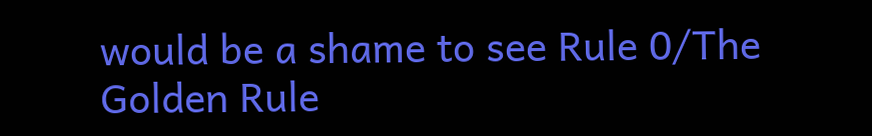would be a shame to see Rule 0/The Golden Rule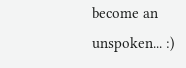become an unspoken... :)